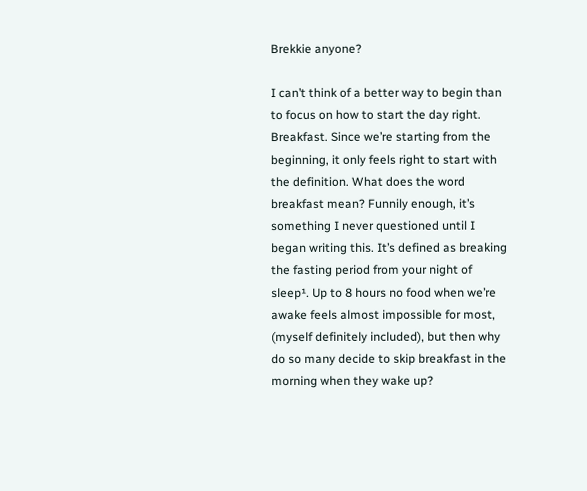Brekkie anyone?

I can’t think of a better way to begin than to focus on how to start the day right. Breakfast. Since we’re starting from the beginning, it only feels right to start with the definition. What does the word breakfast mean? Funnily enough, it’s something I never questioned until I began writing this. It’s defined as breaking the fasting period from your night of sleep¹. Up to 8 hours no food when we’re awake feels almost impossible for most, (myself definitely included), but then why do so many decide to skip breakfast in the morning when they wake up?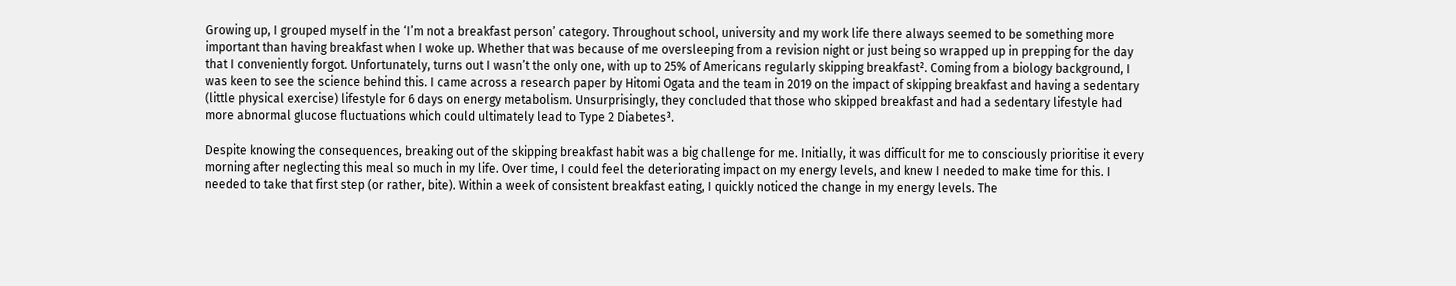Growing up, I grouped myself in the ‘I’m not a breakfast person’ category. Throughout school, university and my work life there always seemed to be something more important than having breakfast when I woke up. Whether that was because of me oversleeping from a revision night or just being so wrapped up in prepping for the day that I conveniently forgot. Unfortunately, turns out I wasn’t the only one, with up to 25% of Americans regularly skipping breakfast². Coming from a biology background, I was keen to see the science behind this. I came across a research paper by Hitomi Ogata and the team in 2019 on the impact of skipping breakfast and having a sedentary (little physical exercise) lifestyle for 6 days on energy metabolism. Unsurprisingly, they concluded that those who skipped breakfast and had a sedentary lifestyle had more abnormal glucose fluctuations which could ultimately lead to Type 2 Diabetes³.

Despite knowing the consequences, breaking out of the skipping breakfast habit was a big challenge for me. Initially, it was difficult for me to consciously prioritise it every morning after neglecting this meal so much in my life. Over time, I could feel the deteriorating impact on my energy levels, and knew I needed to make time for this. I needed to take that first step (or rather, bite). Within a week of consistent breakfast eating, I quickly noticed the change in my energy levels. The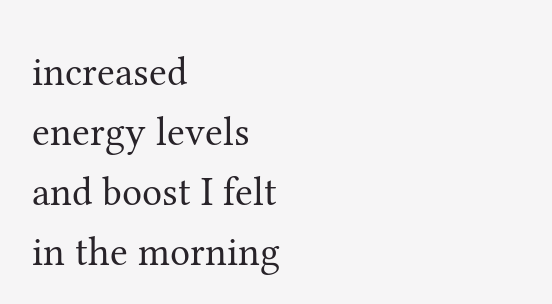increased energy levels and boost I felt in the morning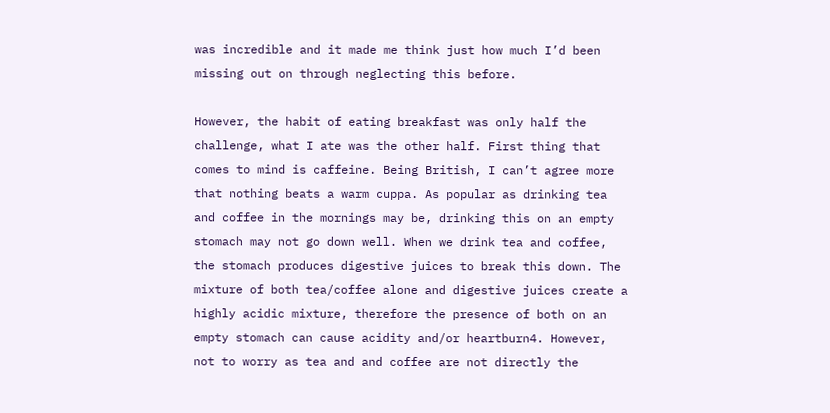was incredible and it made me think just how much I’d been missing out on through neglecting this before.

However, the habit of eating breakfast was only half the challenge, what I ate was the other half. First thing that comes to mind is caffeine. Being British, I can’t agree more that nothing beats a warm cuppa. As popular as drinking tea and coffee in the mornings may be, drinking this on an empty stomach may not go down well. When we drink tea and coffee, the stomach produces digestive juices to break this down. The mixture of both tea/coffee alone and digestive juices create a highly acidic mixture, therefore the presence of both on an empty stomach can cause acidity and/or heartburn4. However, not to worry as tea and and coffee are not directly the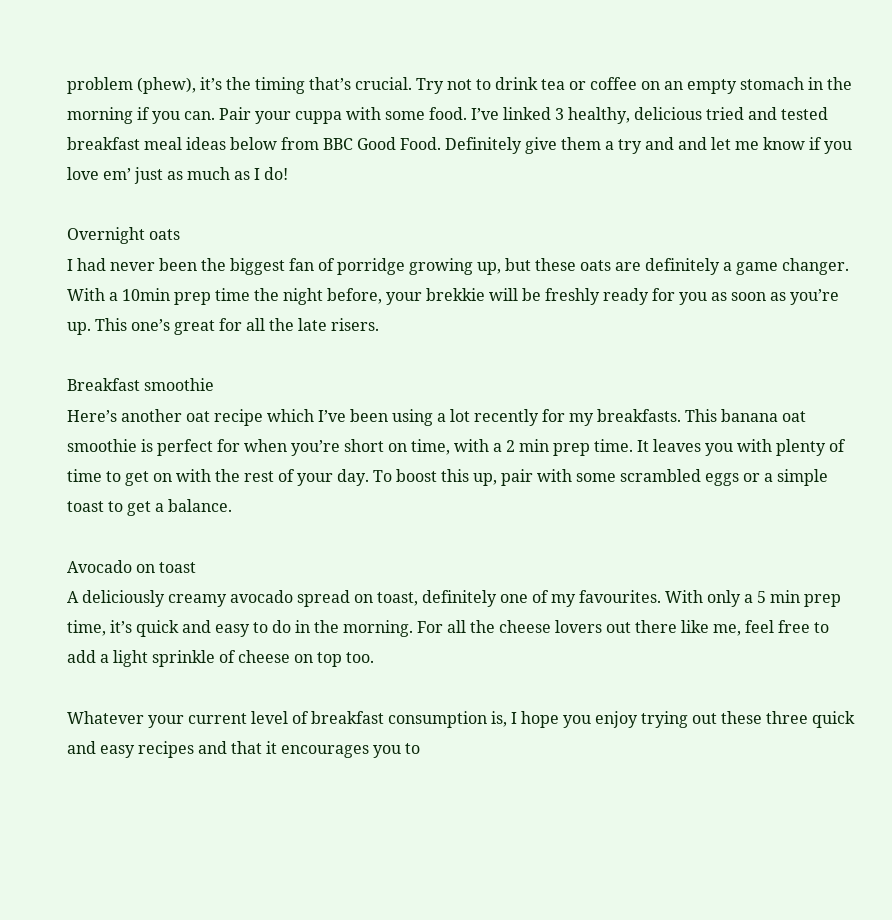problem (phew), it’s the timing that’s crucial. Try not to drink tea or coffee on an empty stomach in the morning if you can. Pair your cuppa with some food. I’ve linked 3 healthy, delicious tried and tested breakfast meal ideas below from BBC Good Food. Definitely give them a try and and let me know if you love em’ just as much as I do!

Overnight oats
I had never been the biggest fan of porridge growing up, but these oats are definitely a game changer. With a 10min prep time the night before, your brekkie will be freshly ready for you as soon as you’re up. This one’s great for all the late risers.

Breakfast smoothie
Here’s another oat recipe which I’ve been using a lot recently for my breakfasts. This banana oat smoothie is perfect for when you’re short on time, with a 2 min prep time. It leaves you with plenty of time to get on with the rest of your day. To boost this up, pair with some scrambled eggs or a simple toast to get a balance.

Avocado on toast
A deliciously creamy avocado spread on toast, definitely one of my favourites. With only a 5 min prep time, it’s quick and easy to do in the morning. For all the cheese lovers out there like me, feel free to add a light sprinkle of cheese on top too.

Whatever your current level of breakfast consumption is, I hope you enjoy trying out these three quick and easy recipes and that it encourages you to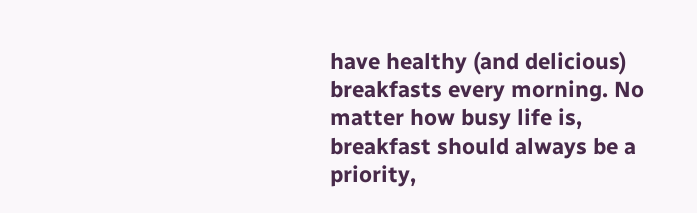have healthy (and delicious) breakfasts every morning. No matter how busy life is, breakfast should always be a priority,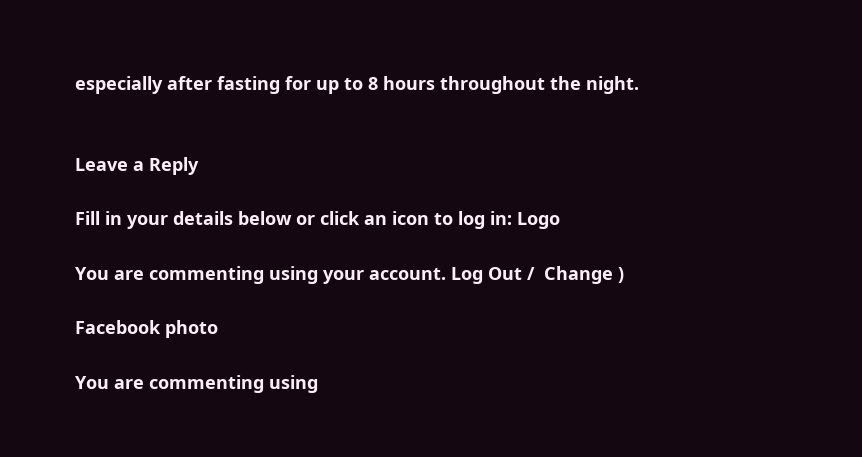especially after fasting for up to 8 hours throughout the night.


Leave a Reply

Fill in your details below or click an icon to log in: Logo

You are commenting using your account. Log Out /  Change )

Facebook photo

You are commenting using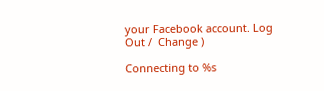your Facebook account. Log Out /  Change )

Connecting to %s